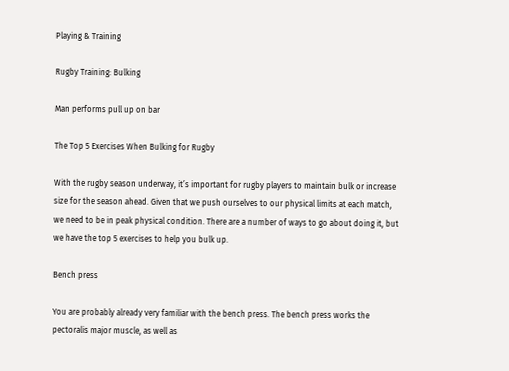Playing & Training

Rugby Training: Bulking

Man performs pull up on bar

The Top 5 Exercises When Bulking for Rugby

With the rugby season underway, it’s important for rugby players to maintain bulk or increase size for the season ahead. Given that we push ourselves to our physical limits at each match, we need to be in peak physical condition. There are a number of ways to go about doing it, but we have the top 5 exercises to help you bulk up.

Bench press

You are probably already very familiar with the bench press. The bench press works the pectoralis major muscle, as well as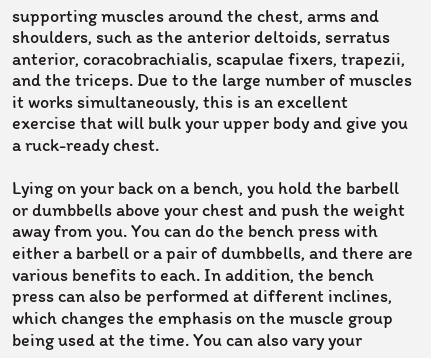supporting muscles around the chest, arms and shoulders, such as the anterior deltoids, serratus anterior, coracobrachialis, scapulae fixers, trapezii, and the triceps. Due to the large number of muscles it works simultaneously, this is an excellent exercise that will bulk your upper body and give you a ruck-ready chest.

Lying on your back on a bench, you hold the barbell or dumbbells above your chest and push the weight away from you. You can do the bench press with either a barbell or a pair of dumbbells, and there are various benefits to each. In addition, the bench press can also be performed at different inclines, which changes the emphasis on the muscle group being used at the time. You can also vary your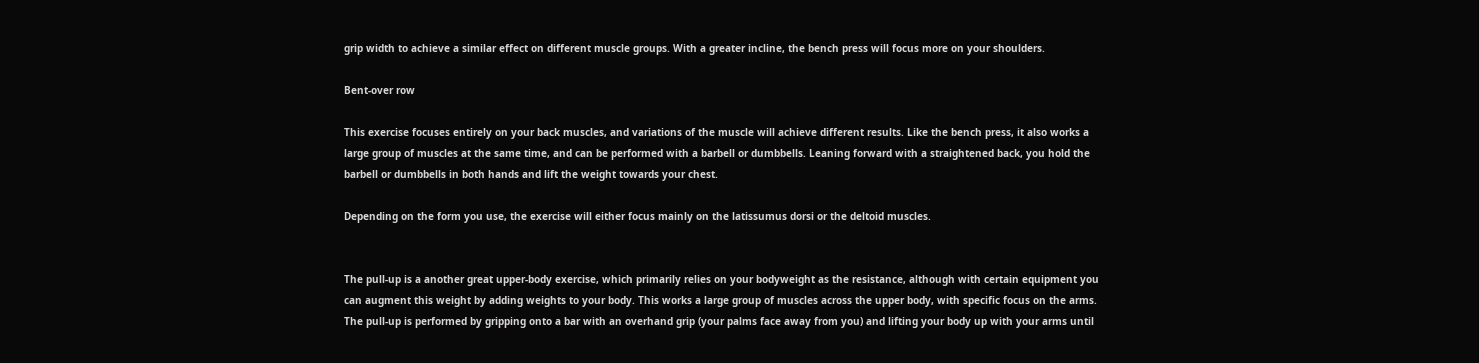grip width to achieve a similar effect on different muscle groups. With a greater incline, the bench press will focus more on your shoulders.

Bent-over row

This exercise focuses entirely on your back muscles, and variations of the muscle will achieve different results. Like the bench press, it also works a large group of muscles at the same time, and can be performed with a barbell or dumbbells. Leaning forward with a straightened back, you hold the barbell or dumbbells in both hands and lift the weight towards your chest.

Depending on the form you use, the exercise will either focus mainly on the latissumus dorsi or the deltoid muscles.


The pull-up is a another great upper-body exercise, which primarily relies on your bodyweight as the resistance, although with certain equipment you can augment this weight by adding weights to your body. This works a large group of muscles across the upper body, with specific focus on the arms. The pull-up is performed by gripping onto a bar with an overhand grip (your palms face away from you) and lifting your body up with your arms until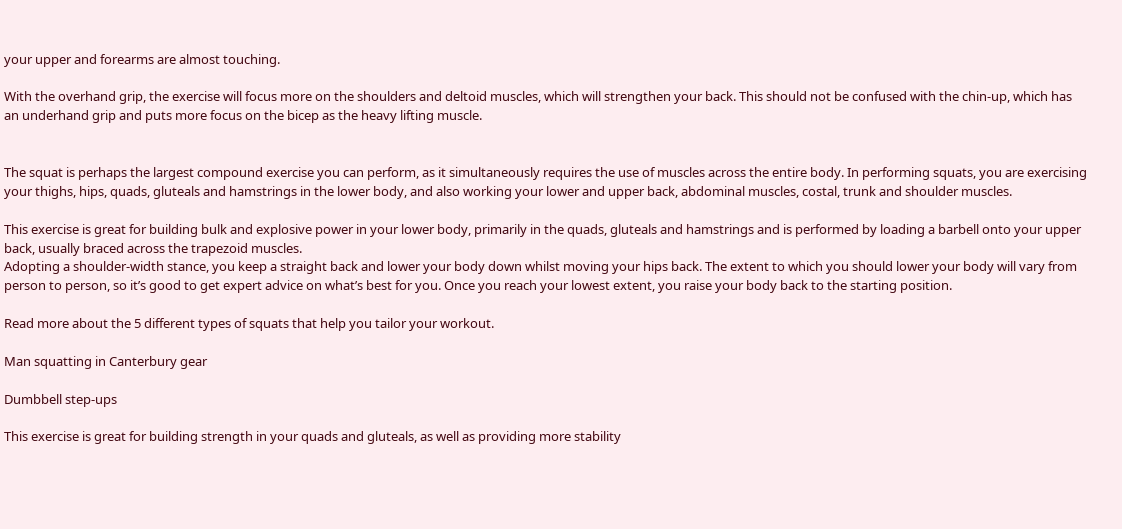your upper and forearms are almost touching.

With the overhand grip, the exercise will focus more on the shoulders and deltoid muscles, which will strengthen your back. This should not be confused with the chin-up, which has an underhand grip and puts more focus on the bicep as the heavy lifting muscle.


The squat is perhaps the largest compound exercise you can perform, as it simultaneously requires the use of muscles across the entire body. In performing squats, you are exercising your thighs, hips, quads, gluteals and hamstrings in the lower body, and also working your lower and upper back, abdominal muscles, costal, trunk and shoulder muscles.

This exercise is great for building bulk and explosive power in your lower body, primarily in the quads, gluteals and hamstrings and is performed by loading a barbell onto your upper back, usually braced across the trapezoid muscles.
Adopting a shoulder-width stance, you keep a straight back and lower your body down whilst moving your hips back. The extent to which you should lower your body will vary from person to person, so it’s good to get expert advice on what’s best for you. Once you reach your lowest extent, you raise your body back to the starting position.

Read more about the 5 different types of squats that help you tailor your workout.

Man squatting in Canterbury gear

Dumbbell step-ups

This exercise is great for building strength in your quads and gluteals, as well as providing more stability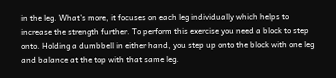in the leg. What’s more, it focuses on each leg individually which helps to increase the strength further. To perform this exercise you need a block to step onto. Holding a dumbbell in either hand, you step up onto the block with one leg and balance at the top with that same leg.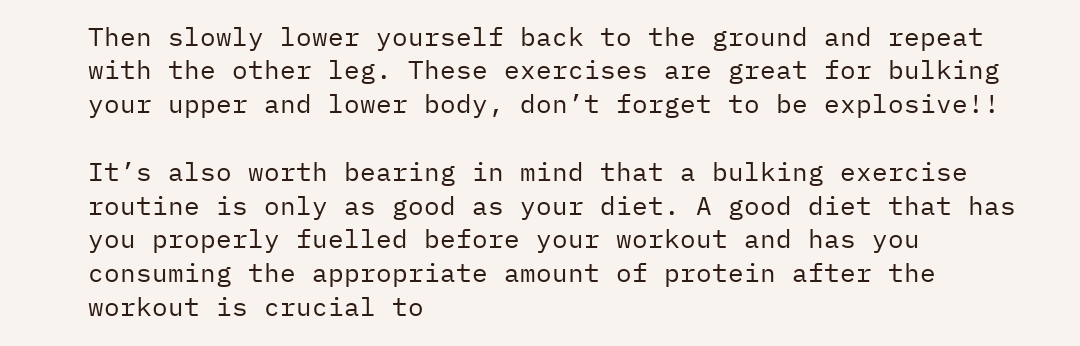Then slowly lower yourself back to the ground and repeat with the other leg. These exercises are great for bulking your upper and lower body, don’t forget to be explosive!!

It’s also worth bearing in mind that a bulking exercise routine is only as good as your diet. A good diet that has you properly fuelled before your workout and has you consuming the appropriate amount of protein after the workout is crucial to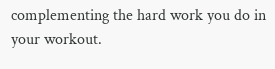complementing the hard work you do in your workout.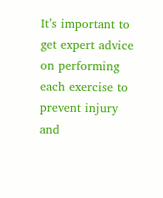It’s important to get expert advice on performing each exercise to prevent injury and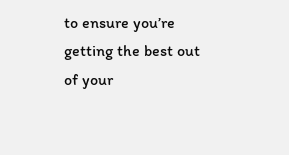to ensure you’re getting the best out of your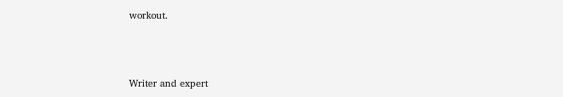workout.



Writer and expert